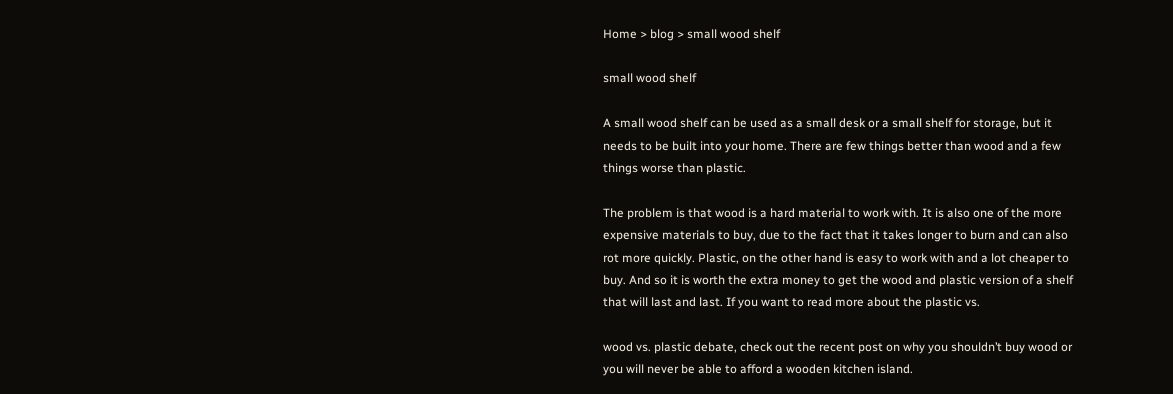Home > blog > small wood shelf

small wood shelf

A small wood shelf can be used as a small desk or a small shelf for storage, but it needs to be built into your home. There are few things better than wood and a few things worse than plastic.

The problem is that wood is a hard material to work with. It is also one of the more expensive materials to buy, due to the fact that it takes longer to burn and can also rot more quickly. Plastic, on the other hand is easy to work with and a lot cheaper to buy. And so it is worth the extra money to get the wood and plastic version of a shelf that will last and last. If you want to read more about the plastic vs.

wood vs. plastic debate, check out the recent post on why you shouldn’t buy wood or you will never be able to afford a wooden kitchen island.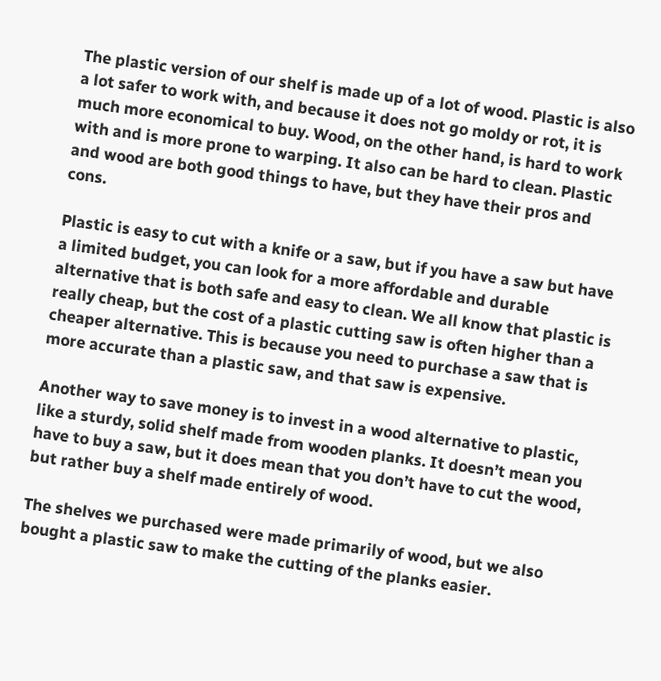The plastic version of our shelf is made up of a lot of wood. Plastic is also a lot safer to work with, and because it does not go moldy or rot, it is much more economical to buy. Wood, on the other hand, is hard to work with and is more prone to warping. It also can be hard to clean. Plastic and wood are both good things to have, but they have their pros and cons.

Plastic is easy to cut with a knife or a saw, but if you have a saw but have a limited budget, you can look for a more affordable and durable alternative that is both safe and easy to clean. We all know that plastic is really cheap, but the cost of a plastic cutting saw is often higher than a cheaper alternative. This is because you need to purchase a saw that is more accurate than a plastic saw, and that saw is expensive.

Another way to save money is to invest in a wood alternative to plastic, like a sturdy, solid shelf made from wooden planks. It doesn’t mean you have to buy a saw, but it does mean that you don’t have to cut the wood, but rather buy a shelf made entirely of wood.

The shelves we purchased were made primarily of wood, but we also bought a plastic saw to make the cutting of the planks easier.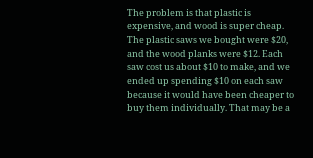The problem is that plastic is expensive, and wood is super cheap. The plastic saws we bought were $20, and the wood planks were $12. Each saw cost us about $10 to make, and we ended up spending $10 on each saw because it would have been cheaper to buy them individually. That may be a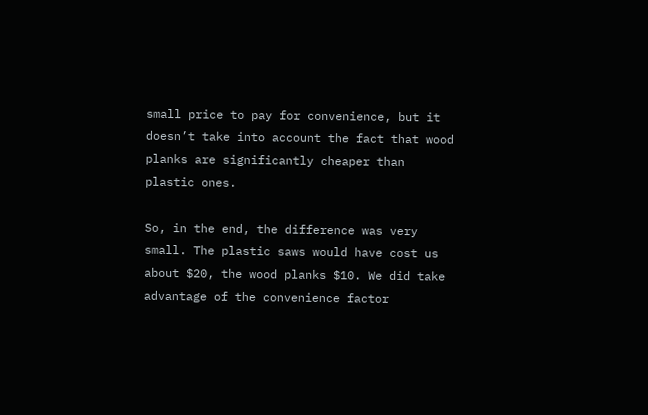small price to pay for convenience, but it doesn’t take into account the fact that wood planks are significantly cheaper than plastic ones.

So, in the end, the difference was very small. The plastic saws would have cost us about $20, the wood planks $10. We did take advantage of the convenience factor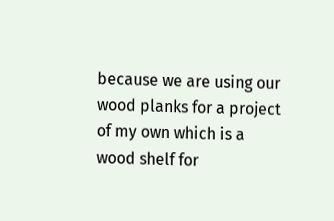because we are using our wood planks for a project of my own which is a wood shelf for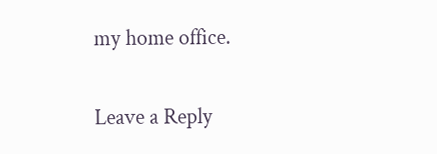my home office.

Leave a Reply